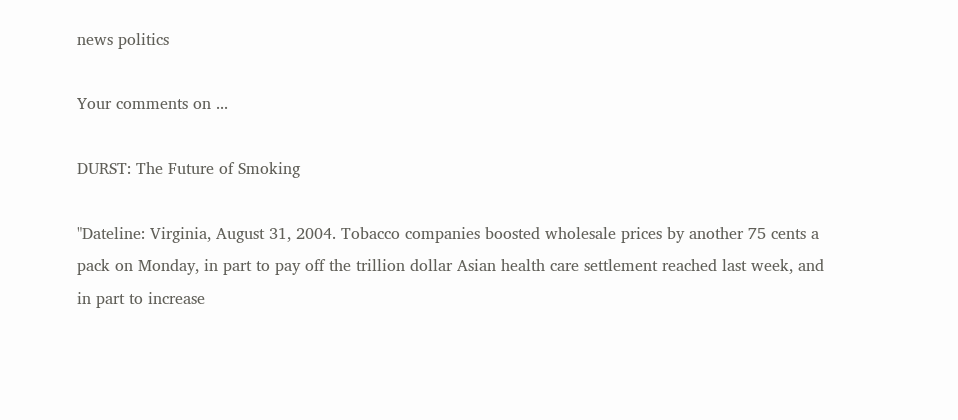news politics

Your comments on ...

DURST: The Future of Smoking

"Dateline: Virginia, August 31, 2004. Tobacco companies boosted wholesale prices by another 75 cents a pack on Monday, in part to pay off the trillion dollar Asian health care settlement reached last week, and in part to increase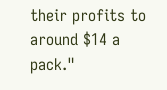their profits to around $14 a pack."